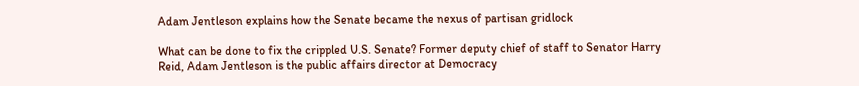Adam Jentleson explains how the Senate became the nexus of partisan gridlock

What can be done to fix the crippled U.S. Senate? Former deputy chief of staff to Senator Harry Reid, Adam Jentleson is the public affairs director at Democracy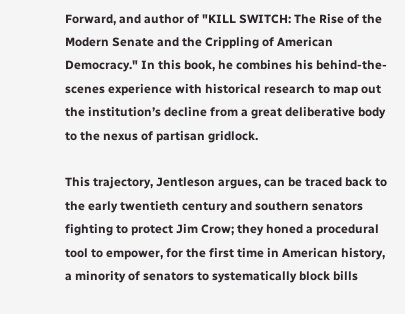Forward, and author of "KILL SWITCH: The Rise of the Modern Senate and the Crippling of American Democracy." In this book, he combines his behind-the-scenes experience with historical research to map out the institution’s decline from a great deliberative body to the nexus of partisan gridlock.

This trajectory, Jentleson argues, can be traced back to the early twentieth century and southern senators fighting to protect Jim Crow; they honed a procedural tool to empower, for the first time in American history, a minority of senators to systematically block bills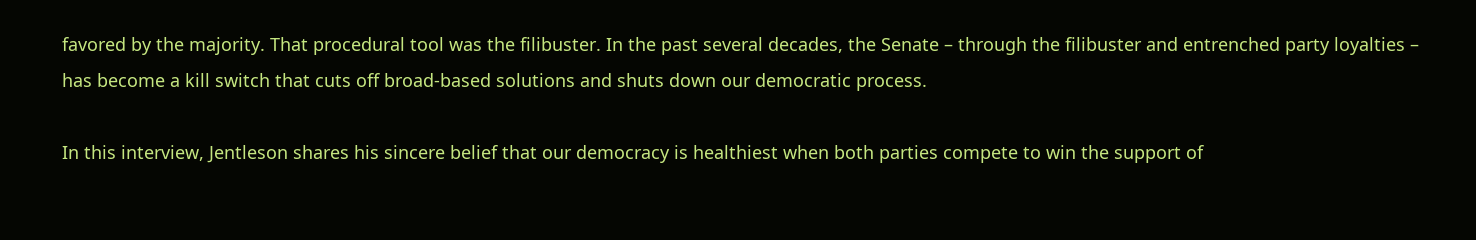favored by the majority. That procedural tool was the filibuster. In the past several decades, the Senate – through the filibuster and entrenched party loyalties – has become a kill switch that cuts off broad-based solutions and shuts down our democratic process.

In this interview, Jentleson shares his sincere belief that our democracy is healthiest when both parties compete to win the support of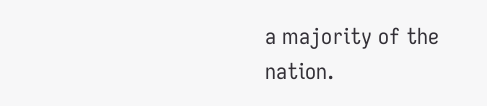a majority of the nation.